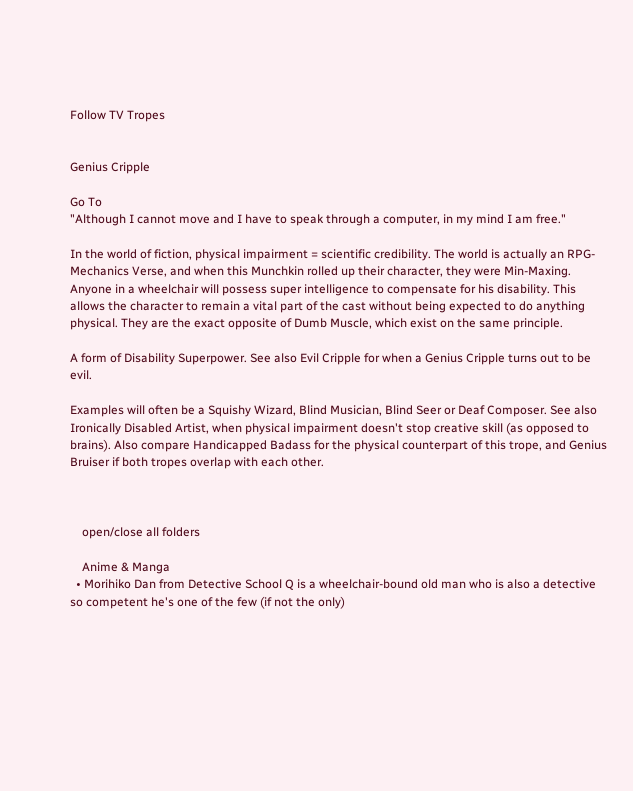Follow TV Tropes


Genius Cripple

Go To
"Although I cannot move and I have to speak through a computer, in my mind I am free."

In the world of fiction, physical impairment = scientific credibility. The world is actually an RPG-Mechanics Verse, and when this Munchkin rolled up their character, they were Min-Maxing. Anyone in a wheelchair will possess super intelligence to compensate for his disability. This allows the character to remain a vital part of the cast without being expected to do anything physical. They are the exact opposite of Dumb Muscle, which exist on the same principle.

A form of Disability Superpower. See also Evil Cripple for when a Genius Cripple turns out to be evil.

Examples will often be a Squishy Wizard, Blind Musician, Blind Seer or Deaf Composer. See also Ironically Disabled Artist, when physical impairment doesn't stop creative skill (as opposed to brains). Also compare Handicapped Badass for the physical counterpart of this trope, and Genius Bruiser if both tropes overlap with each other.



    open/close all folders

    Anime & Manga
  • Morihiko Dan from Detective School Q is a wheelchair-bound old man who is also a detective so competent he's one of the few (if not the only)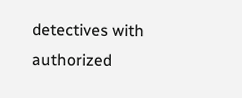detectives with authorized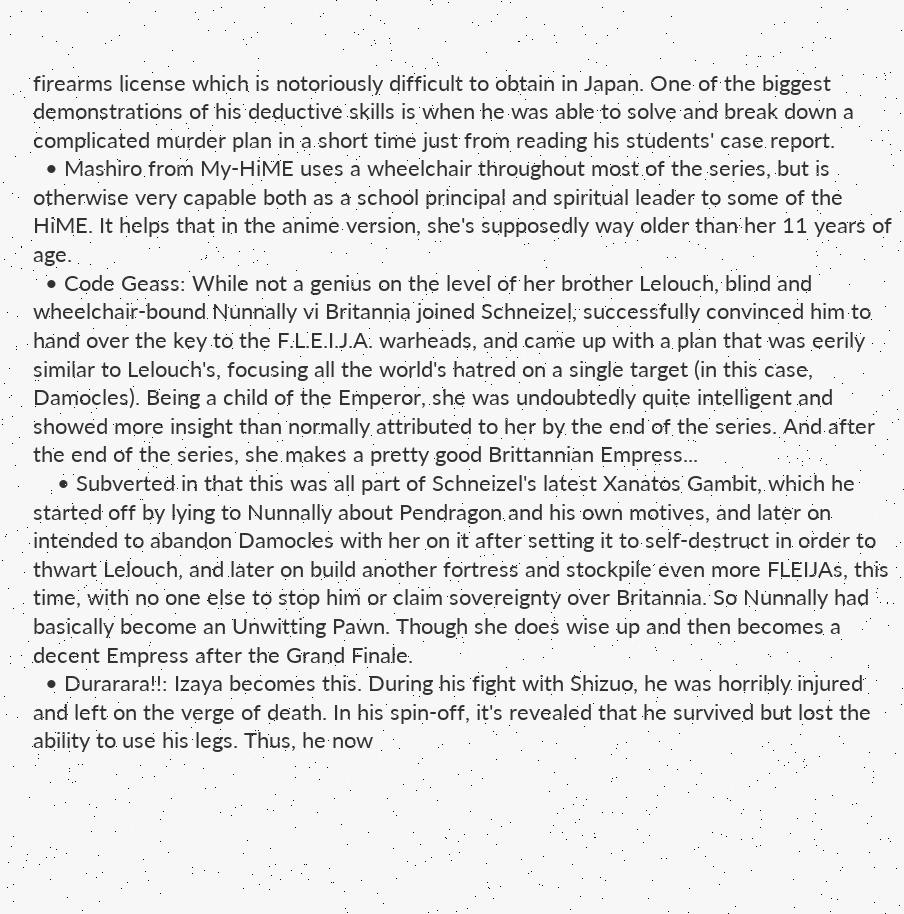firearms license which is notoriously difficult to obtain in Japan. One of the biggest demonstrations of his deductive skills is when he was able to solve and break down a complicated murder plan in a short time just from reading his students' case report.
  • Mashiro from My-HiME uses a wheelchair throughout most of the series, but is otherwise very capable both as a school principal and spiritual leader to some of the HiME. It helps that in the anime version, she's supposedly way older than her 11 years of age.
  • Code Geass: While not a genius on the level of her brother Lelouch, blind and wheelchair-bound Nunnally vi Britannia joined Schneizel, successfully convinced him to hand over the key to the F.L.E.I.J.A. warheads, and came up with a plan that was eerily similar to Lelouch's, focusing all the world's hatred on a single target (in this case, Damocles). Being a child of the Emperor, she was undoubtedly quite intelligent and showed more insight than normally attributed to her by the end of the series. And after the end of the series, she makes a pretty good Brittannian Empress...
    • Subverted in that this was all part of Schneizel's latest Xanatos Gambit, which he started off by lying to Nunnally about Pendragon and his own motives, and later on intended to abandon Damocles with her on it after setting it to self-destruct in order to thwart Lelouch, and later on build another fortress and stockpile even more FLEIJAs, this time, with no one else to stop him or claim sovereignty over Britannia. So Nunnally had basically become an Unwitting Pawn. Though she does wise up and then becomes a decent Empress after the Grand Finale.
  • Durarara!!: Izaya becomes this. During his fight with Shizuo, he was horribly injured and left on the verge of death. In his spin-off, it's revealed that he survived but lost the ability to use his legs. Thus, he now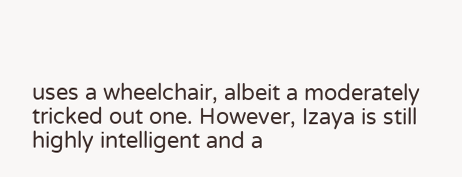uses a wheelchair, albeit a moderately tricked out one. However, Izaya is still highly intelligent and a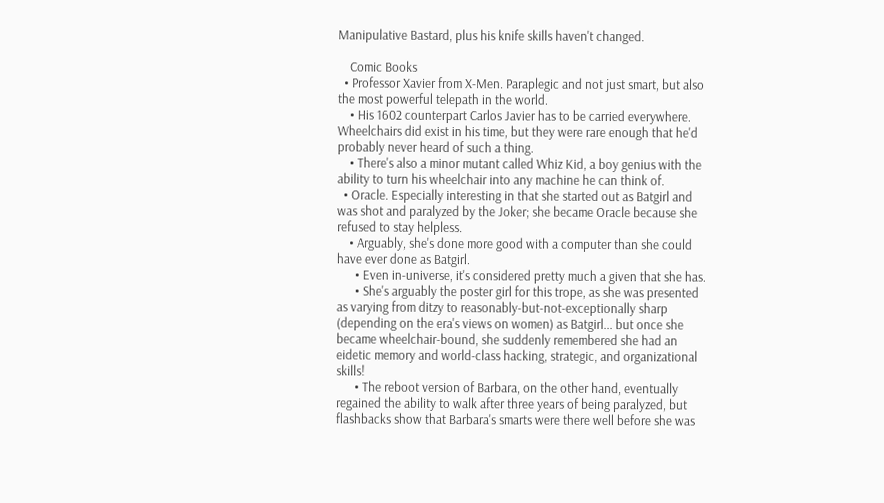Manipulative Bastard, plus his knife skills haven't changed.

    Comic Books
  • Professor Xavier from X-Men. Paraplegic and not just smart, but also the most powerful telepath in the world.
    • His 1602 counterpart Carlos Javier has to be carried everywhere. Wheelchairs did exist in his time, but they were rare enough that he'd probably never heard of such a thing.
    • There's also a minor mutant called Whiz Kid, a boy genius with the ability to turn his wheelchair into any machine he can think of.
  • Oracle. Especially interesting in that she started out as Batgirl and was shot and paralyzed by the Joker; she became Oracle because she refused to stay helpless.
    • Arguably, she's done more good with a computer than she could have ever done as Batgirl.
      • Even in-universe, it's considered pretty much a given that she has.
      • She's arguably the poster girl for this trope, as she was presented as varying from ditzy to reasonably-but-not-exceptionally sharp (depending on the era's views on women) as Batgirl... but once she became wheelchair-bound, she suddenly remembered she had an eidetic memory and world-class hacking, strategic, and organizational skills!
      • The reboot version of Barbara, on the other hand, eventually regained the ability to walk after three years of being paralyzed, but flashbacks show that Barbara's smarts were there well before she was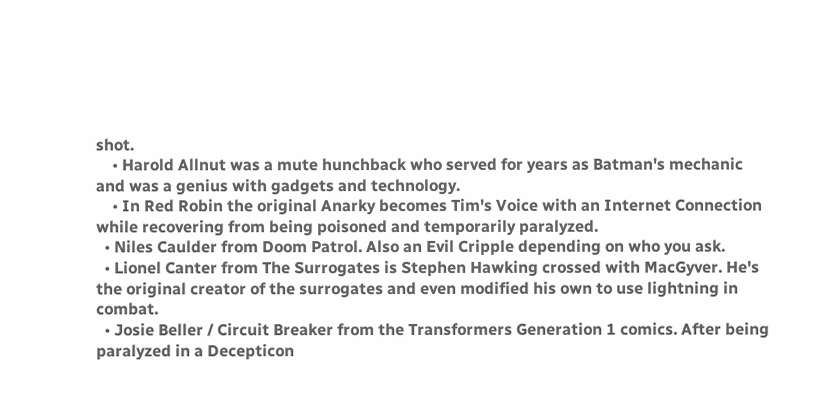shot.
    • Harold Allnut was a mute hunchback who served for years as Batman's mechanic and was a genius with gadgets and technology.
    • In Red Robin the original Anarky becomes Tim's Voice with an Internet Connection while recovering from being poisoned and temporarily paralyzed.
  • Niles Caulder from Doom Patrol. Also an Evil Cripple depending on who you ask.
  • Lionel Canter from The Surrogates is Stephen Hawking crossed with MacGyver. He's the original creator of the surrogates and even modified his own to use lightning in combat.
  • Josie Beller / Circuit Breaker from the Transformers Generation 1 comics. After being paralyzed in a Decepticon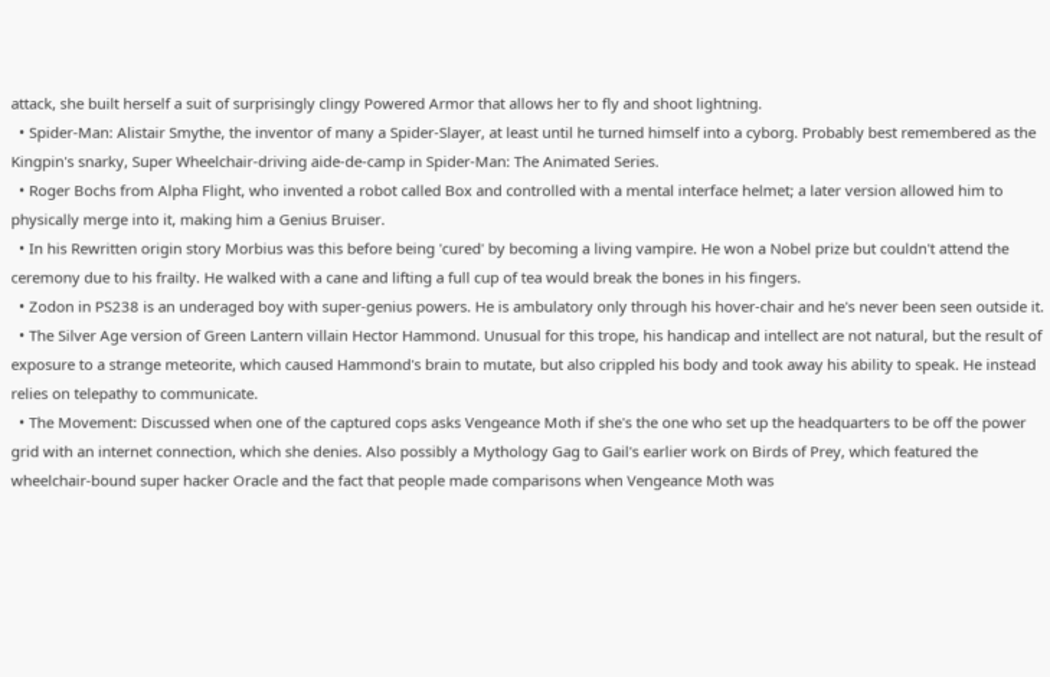attack, she built herself a suit of surprisingly clingy Powered Armor that allows her to fly and shoot lightning.
  • Spider-Man: Alistair Smythe, the inventor of many a Spider-Slayer, at least until he turned himself into a cyborg. Probably best remembered as the Kingpin's snarky, Super Wheelchair-driving aide-de-camp in Spider-Man: The Animated Series.
  • Roger Bochs from Alpha Flight, who invented a robot called Box and controlled with a mental interface helmet; a later version allowed him to physically merge into it, making him a Genius Bruiser.
  • In his Rewritten origin story Morbius was this before being 'cured' by becoming a living vampire. He won a Nobel prize but couldn't attend the ceremony due to his frailty. He walked with a cane and lifting a full cup of tea would break the bones in his fingers.
  • Zodon in PS238 is an underaged boy with super-genius powers. He is ambulatory only through his hover-chair and he's never been seen outside it.
  • The Silver Age version of Green Lantern villain Hector Hammond. Unusual for this trope, his handicap and intellect are not natural, but the result of exposure to a strange meteorite, which caused Hammond's brain to mutate, but also crippled his body and took away his ability to speak. He instead relies on telepathy to communicate.
  • The Movement: Discussed when one of the captured cops asks Vengeance Moth if she's the one who set up the headquarters to be off the power grid with an internet connection, which she denies. Also possibly a Mythology Gag to Gail's earlier work on Birds of Prey, which featured the wheelchair-bound super hacker Oracle and the fact that people made comparisons when Vengeance Moth was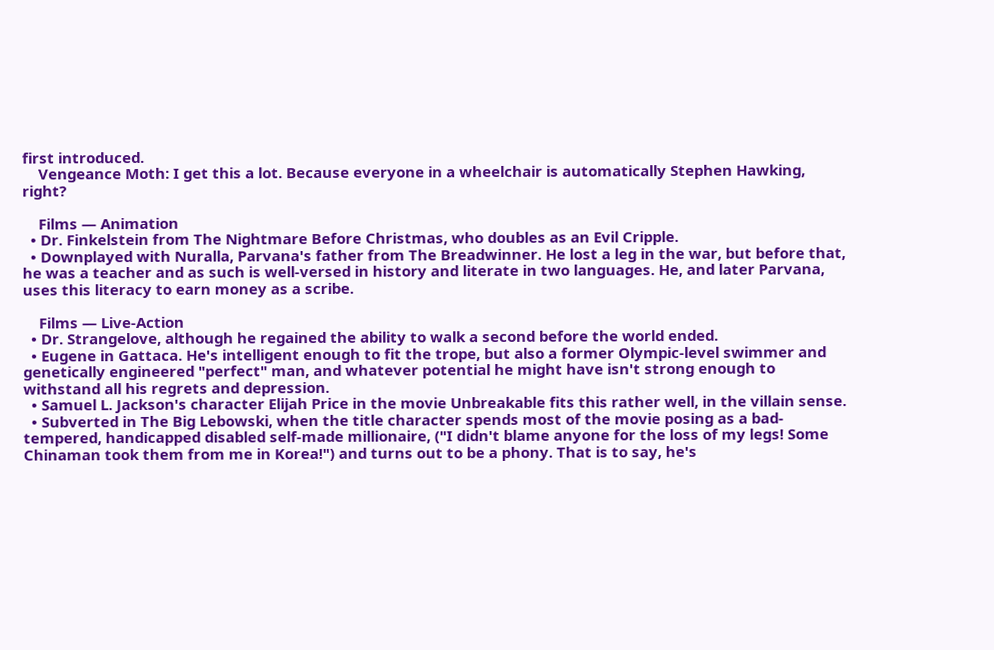first introduced.
    Vengeance Moth: I get this a lot. Because everyone in a wheelchair is automatically Stephen Hawking, right?

    Films — Animation
  • Dr. Finkelstein from The Nightmare Before Christmas, who doubles as an Evil Cripple.
  • Downplayed with Nuralla, Parvana's father from The Breadwinner. He lost a leg in the war, but before that, he was a teacher and as such is well-versed in history and literate in two languages. He, and later Parvana, uses this literacy to earn money as a scribe.

    Films — Live-Action
  • Dr. Strangelove, although he regained the ability to walk a second before the world ended.
  • Eugene in Gattaca. He's intelligent enough to fit the trope, but also a former Olympic-level swimmer and genetically engineered "perfect" man, and whatever potential he might have isn't strong enough to withstand all his regrets and depression.
  • Samuel L. Jackson's character Elijah Price in the movie Unbreakable fits this rather well, in the villain sense.
  • Subverted in The Big Lebowski, when the title character spends most of the movie posing as a bad-tempered, handicapped disabled self-made millionaire, ("I didn't blame anyone for the loss of my legs! Some Chinaman took them from me in Korea!") and turns out to be a phony. That is to say, he's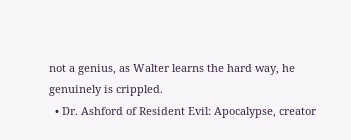not a genius, as Walter learns the hard way, he genuinely is crippled.
  • Dr. Ashford of Resident Evil: Apocalypse, creator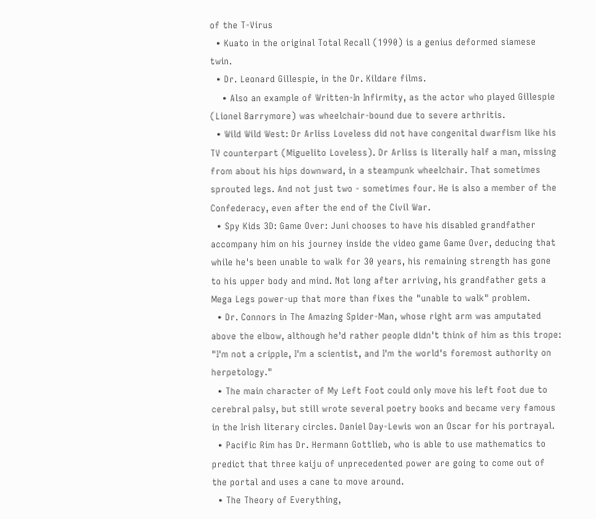of the T-Virus
  • Kuato in the original Total Recall (1990) is a genius deformed siamese twin.
  • Dr. Leonard Gillespie, in the Dr. Kildare films.
    • Also an example of Written-In Infirmity, as the actor who played Gillespie (Lionel Barrymore) was wheelchair-bound due to severe arthritis.
  • Wild Wild West: Dr Arliss Loveless did not have congenital dwarfism like his TV counterpart (Miguelito Loveless). Dr Arliss is literally half a man, missing from about his hips downward, in a steampunk wheelchair. That sometimes sprouted legs. And not just two - sometimes four. He is also a member of the Confederacy, even after the end of the Civil War.
  • Spy Kids 3D: Game Over: Juni chooses to have his disabled grandfather accompany him on his journey inside the video game Game Over, deducing that while he's been unable to walk for 30 years, his remaining strength has gone to his upper body and mind. Not long after arriving, his grandfather gets a Mega Legs power-up that more than fixes the "unable to walk" problem.
  • Dr. Connors in The Amazing Spider-Man, whose right arm was amputated above the elbow, although he'd rather people didn't think of him as this trope: "I'm not a cripple, I'm a scientist, and I'm the world's foremost authority on herpetology."
  • The main character of My Left Foot could only move his left foot due to cerebral palsy, but still wrote several poetry books and became very famous in the Irish literary circles. Daniel Day-Lewis won an Oscar for his portrayal.
  • Pacific Rim has Dr. Hermann Gottlieb, who is able to use mathematics to predict that three kaiju of unprecedented power are going to come out of the portal and uses a cane to move around.
  • The Theory of Everything,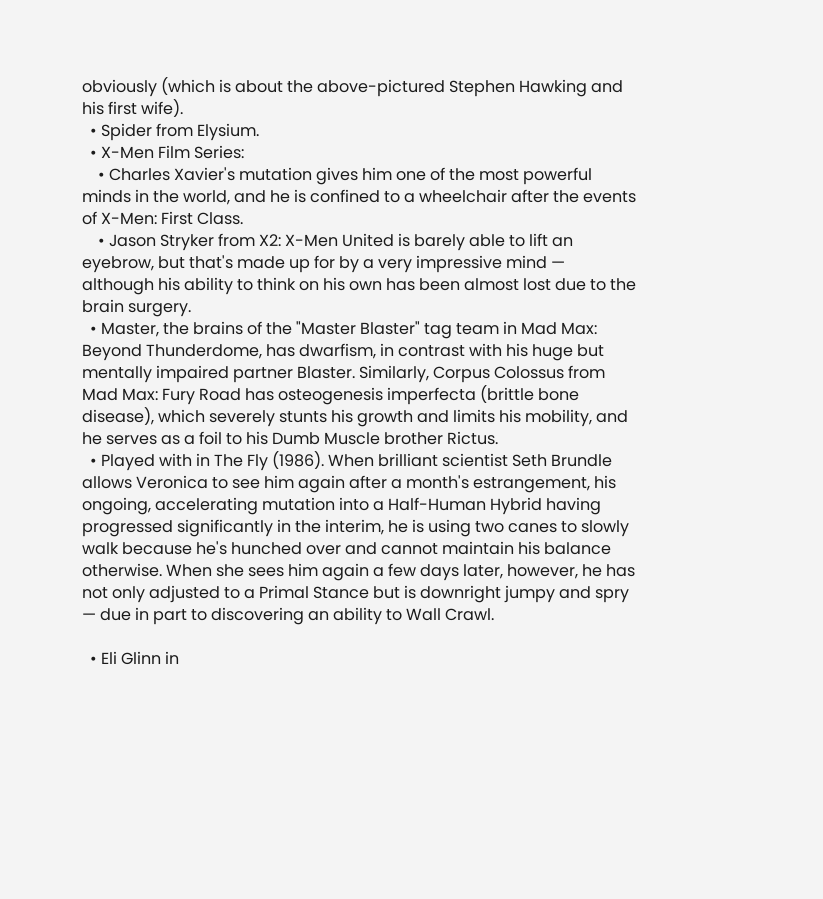obviously (which is about the above-pictured Stephen Hawking and his first wife).
  • Spider from Elysium.
  • X-Men Film Series:
    • Charles Xavier's mutation gives him one of the most powerful minds in the world, and he is confined to a wheelchair after the events of X-Men: First Class.
    • Jason Stryker from X2: X-Men United is barely able to lift an eyebrow, but that's made up for by a very impressive mind — although his ability to think on his own has been almost lost due to the brain surgery.
  • Master, the brains of the "Master Blaster" tag team in Mad Max: Beyond Thunderdome, has dwarfism, in contrast with his huge but mentally impaired partner Blaster. Similarly, Corpus Colossus from Mad Max: Fury Road has osteogenesis imperfecta (brittle bone disease), which severely stunts his growth and limits his mobility, and he serves as a foil to his Dumb Muscle brother Rictus.
  • Played with in The Fly (1986). When brilliant scientist Seth Brundle allows Veronica to see him again after a month's estrangement, his ongoing, accelerating mutation into a Half-Human Hybrid having progressed significantly in the interim, he is using two canes to slowly walk because he's hunched over and cannot maintain his balance otherwise. When she sees him again a few days later, however, he has not only adjusted to a Primal Stance but is downright jumpy and spry — due in part to discovering an ability to Wall Crawl.

  • Eli Glinn in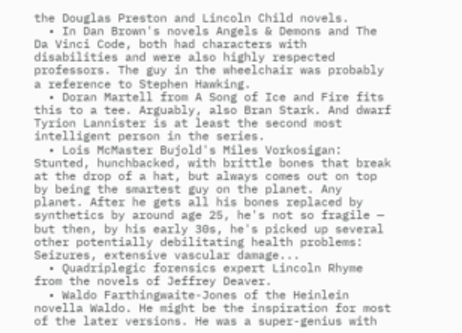the Douglas Preston and Lincoln Child novels.
  • In Dan Brown's novels Angels & Demons and The Da Vinci Code, both had characters with disabilities and were also highly respected professors. The guy in the wheelchair was probably a reference to Stephen Hawking.
  • Doran Martell from A Song of Ice and Fire fits this to a tee. Arguably, also Bran Stark. And dwarf Tyrion Lannister is at least the second most intelligent person in the series.
  • Lois McMaster Bujold's Miles Vorkosigan: Stunted, hunchbacked, with brittle bones that break at the drop of a hat, but always comes out on top by being the smartest guy on the planet. Any planet. After he gets all his bones replaced by synthetics by around age 25, he's not so fragile — but then, by his early 30s, he's picked up several other potentially debilitating health problems: Seizures, extensive vascular damage...
  • Quadriplegic forensics expert Lincoln Rhyme from the novels of Jeffrey Deaver.
  • Waldo Farthingwaite-Jones of the Heinlein novella Waldo. He might be the inspiration for most of the later versions. He was a super-genius with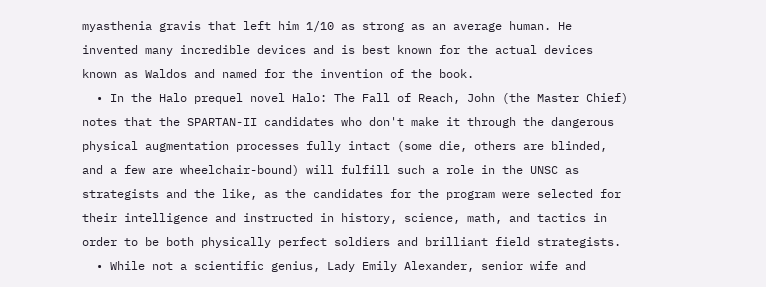myasthenia gravis that left him 1/10 as strong as an average human. He invented many incredible devices and is best known for the actual devices known as Waldos and named for the invention of the book.
  • In the Halo prequel novel Halo: The Fall of Reach, John (the Master Chief) notes that the SPARTAN-II candidates who don't make it through the dangerous physical augmentation processes fully intact (some die, others are blinded, and a few are wheelchair-bound) will fulfill such a role in the UNSC as strategists and the like, as the candidates for the program were selected for their intelligence and instructed in history, science, math, and tactics in order to be both physically perfect soldiers and brilliant field strategists.
  • While not a scientific genius, Lady Emily Alexander, senior wife and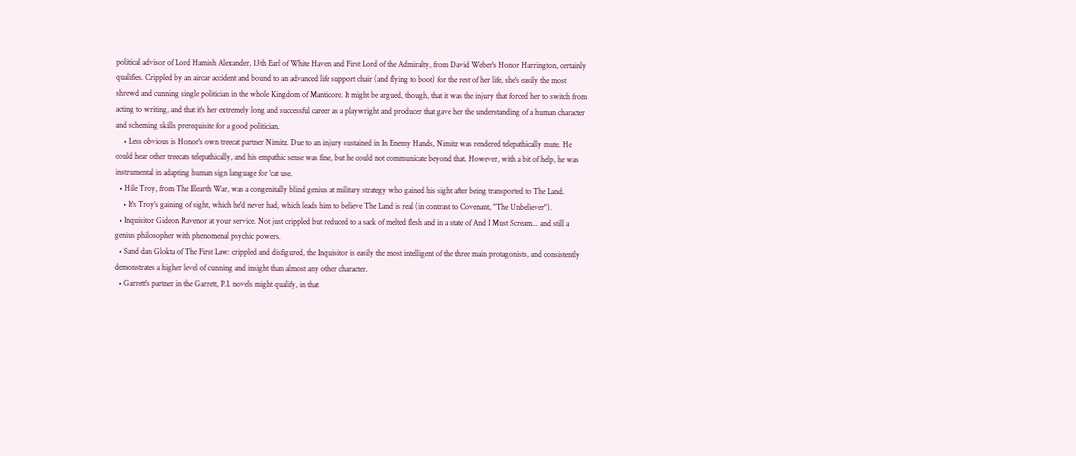political advisor of Lord Hamish Alexander, 13th Earl of White Haven and First Lord of the Admiralty, from David Weber's Honor Harrington, certainly qualifies. Crippled by an aircar accident and bound to an advanced life support chair (and flying to boot) for the rest of her life, she's easily the most shrewd and cunning single politician in the whole Kingdom of Manticore. It might be argued, though, that it was the injury that forced her to switch from acting to writing, and that it's her extremely long and successful career as a playwright and producer that gave her the understanding of a human character and scheming skills prerequisite for a good politician.
    • Less obvious is Honor's own treecat partner Nimitz. Due to an injury sustained in In Enemy Hands, Nimitz was rendered telepathically mute. He could hear other treecats telepathically, and his empathic sense was fine, but he could not communicate beyond that. However, with a bit of help, he was instrumental in adapting human sign language for 'cat use.
  • Hile Troy, from The Illearth War, was a congenitally blind genius at military strategy who gained his sight after being transported to The Land.
    • It's Troy's gaining of sight, which he'd never had, which leads him to believe The Land is real (in contrast to Covenant, "The Unbeliever").
  • Inquisitor Gideon Ravenor at your service. Not just crippled but reduced to a sack of melted flesh and in a state of And I Must Scream... and still a genius philosopher with phenomenal psychic powers.
  • Sand dan Glokta of The First Law: crippled and disfigured, the Inquisitor is easily the most intelligent of the three main protagonists, and consistently demonstrates a higher level of cunning and insight than almost any other character.
  • Garrett's partner in the Garrett, P.I. novels might qualify, in that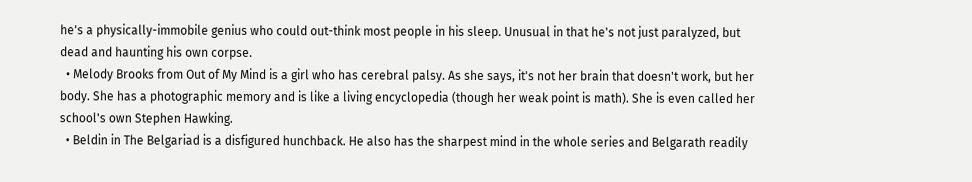he's a physically-immobile genius who could out-think most people in his sleep. Unusual in that he's not just paralyzed, but dead and haunting his own corpse.
  • Melody Brooks from Out of My Mind is a girl who has cerebral palsy. As she says, it's not her brain that doesn't work, but her body. She has a photographic memory and is like a living encyclopedia (though her weak point is math). She is even called her school's own Stephen Hawking.
  • Beldin in The Belgariad is a disfigured hunchback. He also has the sharpest mind in the whole series and Belgarath readily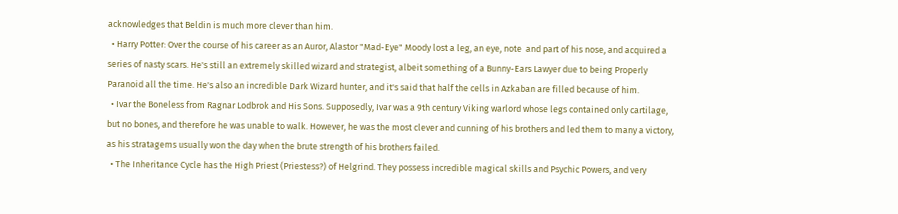acknowledges that Beldin is much more clever than him.
  • Harry Potter: Over the course of his career as an Auror, Alastor "Mad-Eye" Moody lost a leg, an eye, note  and part of his nose, and acquired a series of nasty scars. He's still an extremely skilled wizard and strategist, albeit something of a Bunny-Ears Lawyer due to being Properly Paranoid all the time. He's also an incredible Dark Wizard hunter, and it's said that half the cells in Azkaban are filled because of him.
  • Ivar the Boneless from Ragnar Lodbrok and His Sons. Supposedly, Ivar was a 9th century Viking warlord whose legs contained only cartilage, but no bones, and therefore he was unable to walk. However, he was the most clever and cunning of his brothers and led them to many a victory, as his stratagems usually won the day when the brute strength of his brothers failed.
  • The Inheritance Cycle has the High Priest (Priestess?) of Helgrind. They possess incredible magical skills and Psychic Powers, and very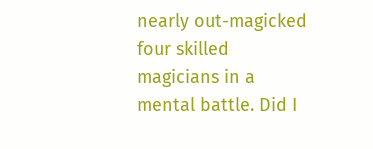nearly out-magicked four skilled magicians in a mental battle. Did I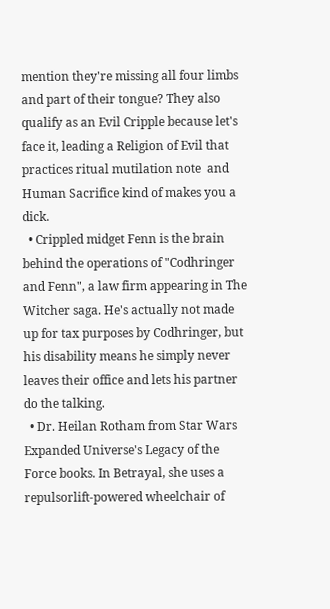mention they're missing all four limbs and part of their tongue? They also qualify as an Evil Cripple because let's face it, leading a Religion of Evil that practices ritual mutilation note  and Human Sacrifice kind of makes you a dick.
  • Crippled midget Fenn is the brain behind the operations of "Codhringer and Fenn", a law firm appearing in The Witcher saga. He's actually not made up for tax purposes by Codhringer, but his disability means he simply never leaves their office and lets his partner do the talking.
  • Dr. Heilan Rotham from Star Wars Expanded Universe's Legacy of the Force books. In Betrayal, she uses a repulsorlift-powered wheelchair of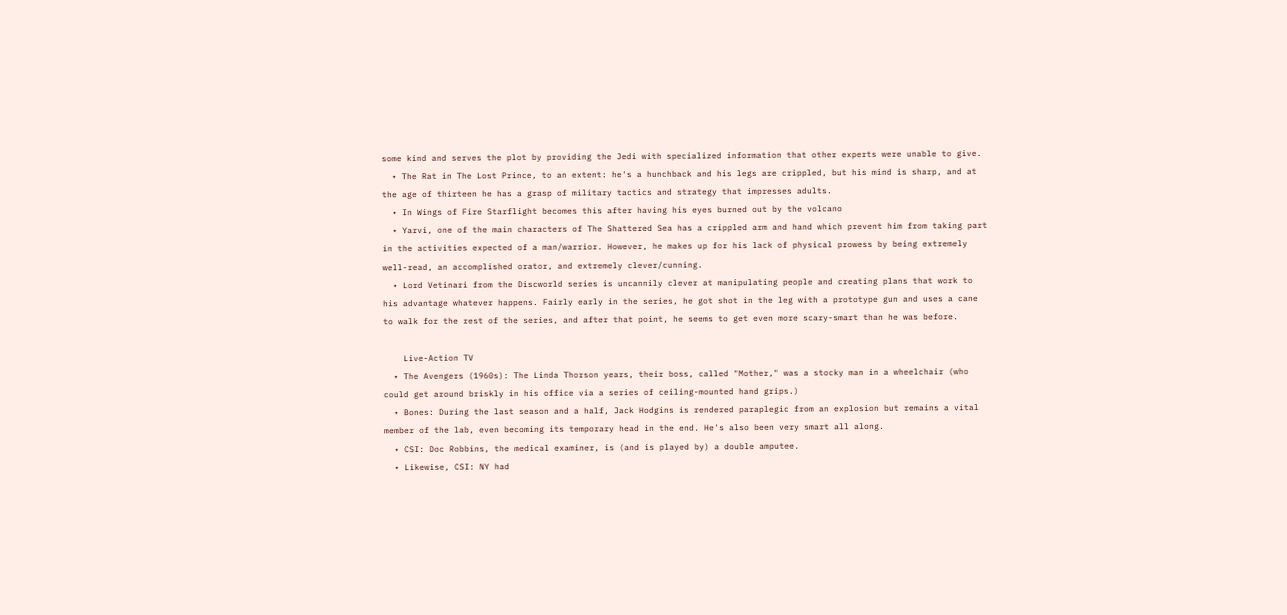some kind and serves the plot by providing the Jedi with specialized information that other experts were unable to give.
  • The Rat in The Lost Prince, to an extent: he's a hunchback and his legs are crippled, but his mind is sharp, and at the age of thirteen he has a grasp of military tactics and strategy that impresses adults.
  • In Wings of Fire Starflight becomes this after having his eyes burned out by the volcano
  • Yarvi, one of the main characters of The Shattered Sea has a crippled arm and hand which prevent him from taking part in the activities expected of a man/warrior. However, he makes up for his lack of physical prowess by being extremely well-read, an accomplished orator, and extremely clever/cunning.
  • Lord Vetinari from the Discworld series is uncannily clever at manipulating people and creating plans that work to his advantage whatever happens. Fairly early in the series, he got shot in the leg with a prototype gun and uses a cane to walk for the rest of the series, and after that point, he seems to get even more scary-smart than he was before.

    Live-Action TV
  • The Avengers (1960s): The Linda Thorson years, their boss, called "Mother," was a stocky man in a wheelchair (who could get around briskly in his office via a series of ceiling-mounted hand grips.)
  • Bones: During the last season and a half, Jack Hodgins is rendered paraplegic from an explosion but remains a vital member of the lab, even becoming its temporary head in the end. He's also been very smart all along.
  • CSI: Doc Robbins, the medical examiner, is (and is played by) a double amputee.
  • Likewise, CSI: NY had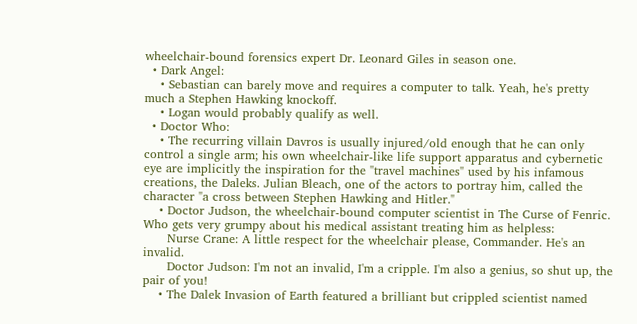wheelchair-bound forensics expert Dr. Leonard Giles in season one.
  • Dark Angel:
    • Sebastian can barely move and requires a computer to talk. Yeah, he's pretty much a Stephen Hawking knockoff.
    • Logan would probably qualify as well.
  • Doctor Who:
    • The recurring villain Davros is usually injured/old enough that he can only control a single arm; his own wheelchair-like life support apparatus and cybernetic eye are implicitly the inspiration for the "travel machines" used by his infamous creations, the Daleks. Julian Bleach, one of the actors to portray him, called the character "a cross between Stephen Hawking and Hitler."
    • Doctor Judson, the wheelchair-bound computer scientist in The Curse of Fenric. Who gets very grumpy about his medical assistant treating him as helpless:
      Nurse Crane: A little respect for the wheelchair please, Commander. He's an invalid.
      Doctor Judson: I'm not an invalid, I'm a cripple. I'm also a genius, so shut up, the pair of you!
    • The Dalek Invasion of Earth featured a brilliant but crippled scientist named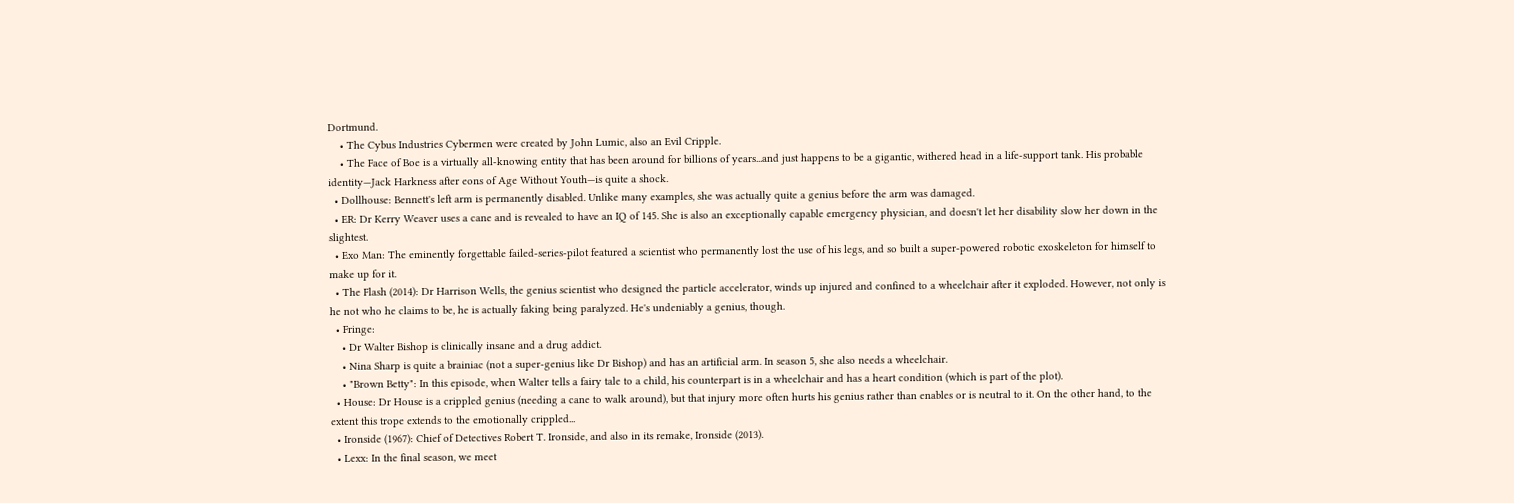Dortmund.
    • The Cybus Industries Cybermen were created by John Lumic, also an Evil Cripple.
    • The Face of Boe is a virtually all-knowing entity that has been around for billions of years...and just happens to be a gigantic, withered head in a life-support tank. His probable identity—Jack Harkness after eons of Age Without Youth—is quite a shock.
  • Dollhouse: Bennett's left arm is permanently disabled. Unlike many examples, she was actually quite a genius before the arm was damaged.
  • ER: Dr Kerry Weaver uses a cane and is revealed to have an IQ of 145. She is also an exceptionally capable emergency physician, and doesn't let her disability slow her down in the slightest.
  • Exo Man: The eminently forgettable failed-series-pilot featured a scientist who permanently lost the use of his legs, and so built a super-powered robotic exoskeleton for himself to make up for it.
  • The Flash (2014): Dr Harrison Wells, the genius scientist who designed the particle accelerator, winds up injured and confined to a wheelchair after it exploded. However, not only is he not who he claims to be, he is actually faking being paralyzed. He's undeniably a genius, though.
  • Fringe:
    • Dr Walter Bishop is clinically insane and a drug addict.
    • Nina Sharp is quite a brainiac (not a super-genius like Dr Bishop) and has an artificial arm. In season 5, she also needs a wheelchair.
    • "Brown Betty": In this episode, when Walter tells a fairy tale to a child, his counterpart is in a wheelchair and has a heart condition (which is part of the plot).
  • House: Dr House is a crippled genius (needing a cane to walk around), but that injury more often hurts his genius rather than enables or is neutral to it. On the other hand, to the extent this trope extends to the emotionally crippled...
  • Ironside (1967): Chief of Detectives Robert T. Ironside, and also in its remake, Ironside (2013).
  • Lexx: In the final season, we meet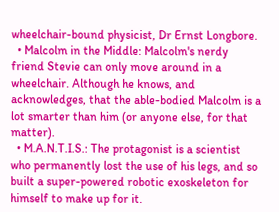wheelchair-bound physicist, Dr Ernst Longbore.
  • Malcolm in the Middle: Malcolm's nerdy friend Stevie can only move around in a wheelchair. Although he knows, and acknowledges, that the able-bodied Malcolm is a lot smarter than him (or anyone else, for that matter).
  • M.A.N.T.I.S.: The protagonist is a scientist who permanently lost the use of his legs, and so built a super-powered robotic exoskeleton for himself to make up for it.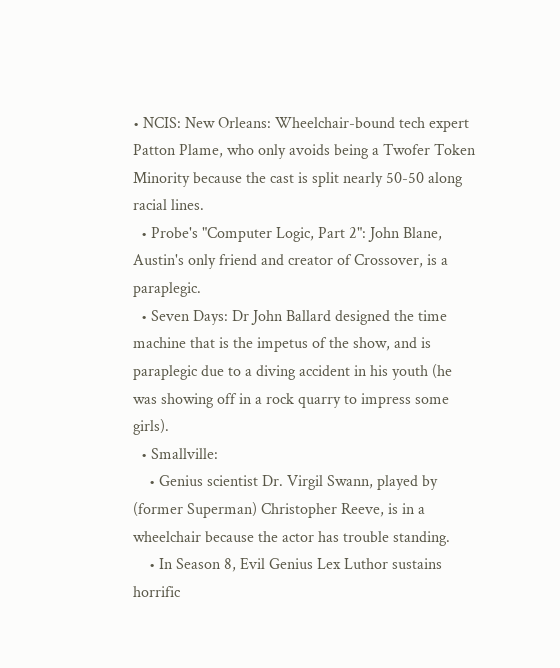• NCIS: New Orleans: Wheelchair-bound tech expert Patton Plame, who only avoids being a Twofer Token Minority because the cast is split nearly 50-50 along racial lines.
  • Probe's "Computer Logic, Part 2": John Blane, Austin's only friend and creator of Crossover, is a paraplegic.
  • Seven Days: Dr John Ballard designed the time machine that is the impetus of the show, and is paraplegic due to a diving accident in his youth (he was showing off in a rock quarry to impress some girls).
  • Smallville:
    • Genius scientist Dr. Virgil Swann, played by (former Superman) Christopher Reeve, is in a wheelchair because the actor has trouble standing.
    • In Season 8, Evil Genius Lex Luthor sustains horrific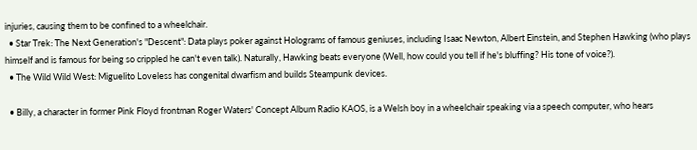injuries, causing them to be confined to a wheelchair.
  • Star Trek: The Next Generation's "Descent": Data plays poker against Holograms of famous geniuses, including Isaac Newton, Albert Einstein, and Stephen Hawking (who plays himself and is famous for being so crippled he can't even talk). Naturally, Hawking beats everyone (Well, how could you tell if he's bluffing? His tone of voice?).
  • The Wild Wild West: Miguelito Loveless has congenital dwarfism and builds Steampunk devices.

  • Billy, a character in former Pink Floyd frontman Roger Waters' Concept Album Radio KAOS, is a Welsh boy in a wheelchair speaking via a speech computer, who hears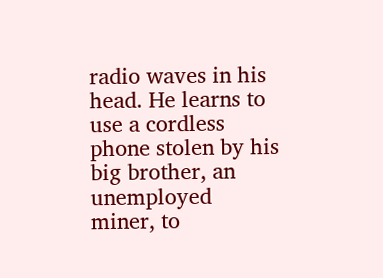radio waves in his head. He learns to use a cordless phone stolen by his big brother, an unemployed miner, to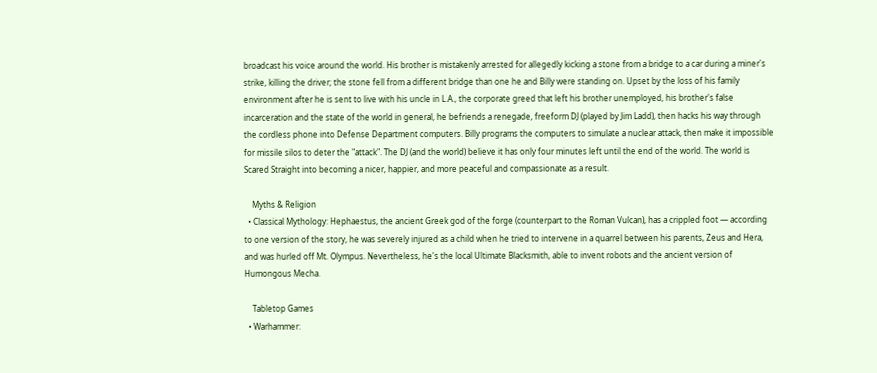broadcast his voice around the world. His brother is mistakenly arrested for allegedly kicking a stone from a bridge to a car during a miner's strike, killing the driver; the stone fell from a different bridge than one he and Billy were standing on. Upset by the loss of his family environment after he is sent to live with his uncle in L.A., the corporate greed that left his brother unemployed, his brother's false incarceration and the state of the world in general, he befriends a renegade, freeform DJ (played by Jim Ladd), then hacks his way through the cordless phone into Defense Department computers. Billy programs the computers to simulate a nuclear attack, then make it impossible for missile silos to deter the "attack". The DJ (and the world) believe it has only four minutes left until the end of the world. The world is Scared Straight into becoming a nicer, happier, and more peaceful and compassionate as a result.

    Myths & Religion
  • Classical Mythology: Hephaestus, the ancient Greek god of the forge (counterpart to the Roman Vulcan), has a crippled foot — according to one version of the story, he was severely injured as a child when he tried to intervene in a quarrel between his parents, Zeus and Hera, and was hurled off Mt. Olympus. Nevertheless, he's the local Ultimate Blacksmith, able to invent robots and the ancient version of Humongous Mecha.

    Tabletop Games
  • Warhammer: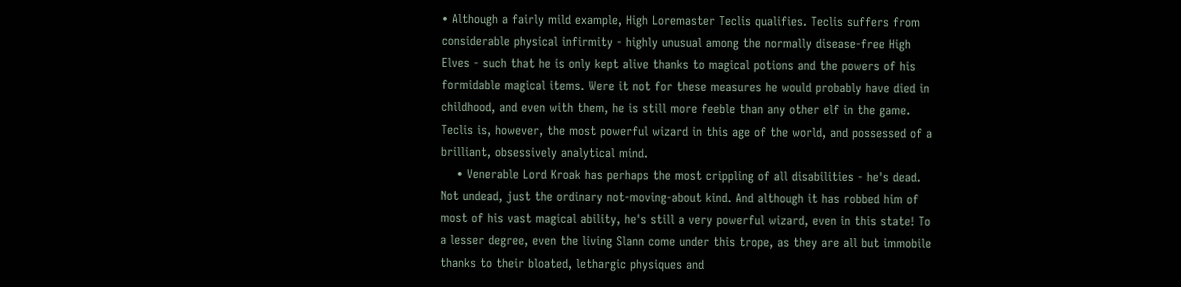• Although a fairly mild example, High Loremaster Teclis qualifies. Teclis suffers from considerable physical infirmity - highly unusual among the normally disease-free High Elves - such that he is only kept alive thanks to magical potions and the powers of his formidable magical items. Were it not for these measures he would probably have died in childhood, and even with them, he is still more feeble than any other elf in the game. Teclis is, however, the most powerful wizard in this age of the world, and possessed of a brilliant, obsessively analytical mind.
    • Venerable Lord Kroak has perhaps the most crippling of all disabilities - he's dead. Not undead, just the ordinary not-moving-about kind. And although it has robbed him of most of his vast magical ability, he's still a very powerful wizard, even in this state! To a lesser degree, even the living Slann come under this trope, as they are all but immobile thanks to their bloated, lethargic physiques and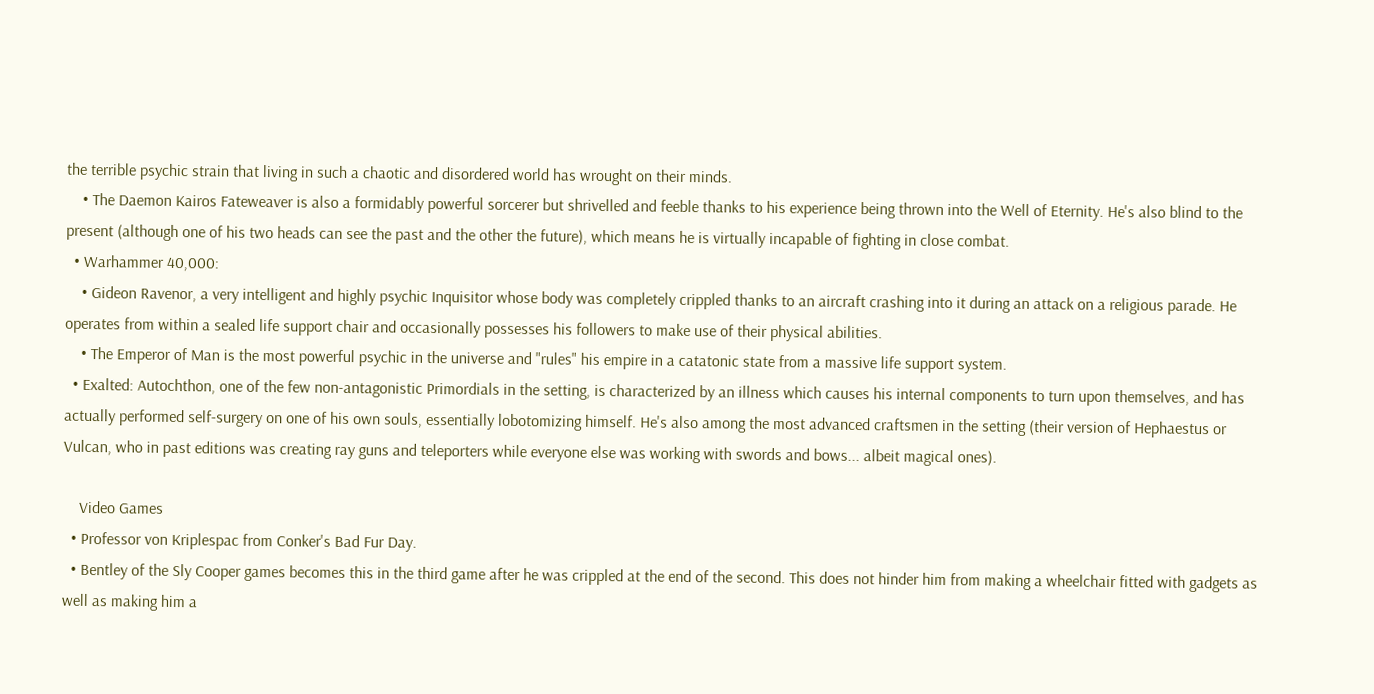the terrible psychic strain that living in such a chaotic and disordered world has wrought on their minds.
    • The Daemon Kairos Fateweaver is also a formidably powerful sorcerer but shrivelled and feeble thanks to his experience being thrown into the Well of Eternity. He's also blind to the present (although one of his two heads can see the past and the other the future), which means he is virtually incapable of fighting in close combat.
  • Warhammer 40,000:
    • Gideon Ravenor, a very intelligent and highly psychic Inquisitor whose body was completely crippled thanks to an aircraft crashing into it during an attack on a religious parade. He operates from within a sealed life support chair and occasionally possesses his followers to make use of their physical abilities.
    • The Emperor of Man is the most powerful psychic in the universe and "rules" his empire in a catatonic state from a massive life support system.
  • Exalted: Autochthon, one of the few non-antagonistic Primordials in the setting, is characterized by an illness which causes his internal components to turn upon themselves, and has actually performed self-surgery on one of his own souls, essentially lobotomizing himself. He's also among the most advanced craftsmen in the setting (their version of Hephaestus or Vulcan, who in past editions was creating ray guns and teleporters while everyone else was working with swords and bows... albeit magical ones).

    Video Games
  • Professor von Kriplespac from Conker's Bad Fur Day.
  • Bentley of the Sly Cooper games becomes this in the third game after he was crippled at the end of the second. This does not hinder him from making a wheelchair fitted with gadgets as well as making him a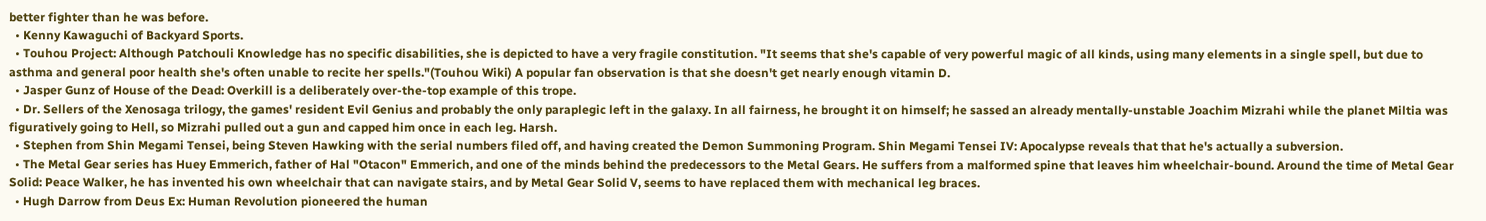better fighter than he was before.
  • Kenny Kawaguchi of Backyard Sports.
  • Touhou Project: Although Patchouli Knowledge has no specific disabilities, she is depicted to have a very fragile constitution. "It seems that she's capable of very powerful magic of all kinds, using many elements in a single spell, but due to asthma and general poor health she's often unable to recite her spells."(Touhou Wiki) A popular fan observation is that she doesn't get nearly enough vitamin D.
  • Jasper Gunz of House of the Dead: Overkill is a deliberately over-the-top example of this trope.
  • Dr. Sellers of the Xenosaga trilogy, the games' resident Evil Genius and probably the only paraplegic left in the galaxy. In all fairness, he brought it on himself; he sassed an already mentally-unstable Joachim Mizrahi while the planet Miltia was figuratively going to Hell, so Mizrahi pulled out a gun and capped him once in each leg. Harsh.
  • Stephen from Shin Megami Tensei, being Steven Hawking with the serial numbers filed off, and having created the Demon Summoning Program. Shin Megami Tensei IV: Apocalypse reveals that that he's actually a subversion.
  • The Metal Gear series has Huey Emmerich, father of Hal "Otacon" Emmerich, and one of the minds behind the predecessors to the Metal Gears. He suffers from a malformed spine that leaves him wheelchair-bound. Around the time of Metal Gear Solid: Peace Walker, he has invented his own wheelchair that can navigate stairs, and by Metal Gear Solid V, seems to have replaced them with mechanical leg braces.
  • Hugh Darrow from Deus Ex: Human Revolution pioneered the human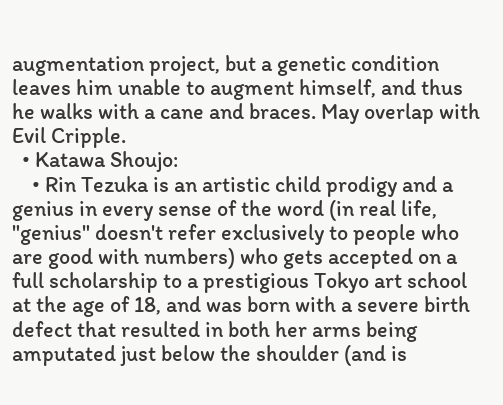augmentation project, but a genetic condition leaves him unable to augment himself, and thus he walks with a cane and braces. May overlap with Evil Cripple.
  • Katawa Shoujo:
    • Rin Tezuka is an artistic child prodigy and a genius in every sense of the word (in real life, "genius" doesn't refer exclusively to people who are good with numbers) who gets accepted on a full scholarship to a prestigious Tokyo art school at the age of 18, and was born with a severe birth defect that resulted in both her arms being amputated just below the shoulder (and is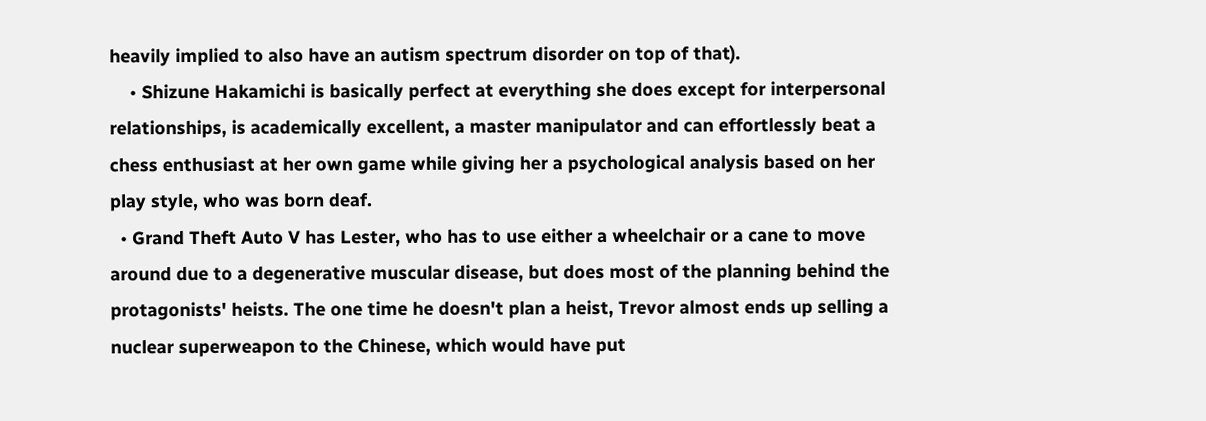heavily implied to also have an autism spectrum disorder on top of that).
    • Shizune Hakamichi is basically perfect at everything she does except for interpersonal relationships, is academically excellent, a master manipulator and can effortlessly beat a chess enthusiast at her own game while giving her a psychological analysis based on her play style, who was born deaf.
  • Grand Theft Auto V has Lester, who has to use either a wheelchair or a cane to move around due to a degenerative muscular disease, but does most of the planning behind the protagonists' heists. The one time he doesn't plan a heist, Trevor almost ends up selling a nuclear superweapon to the Chinese, which would have put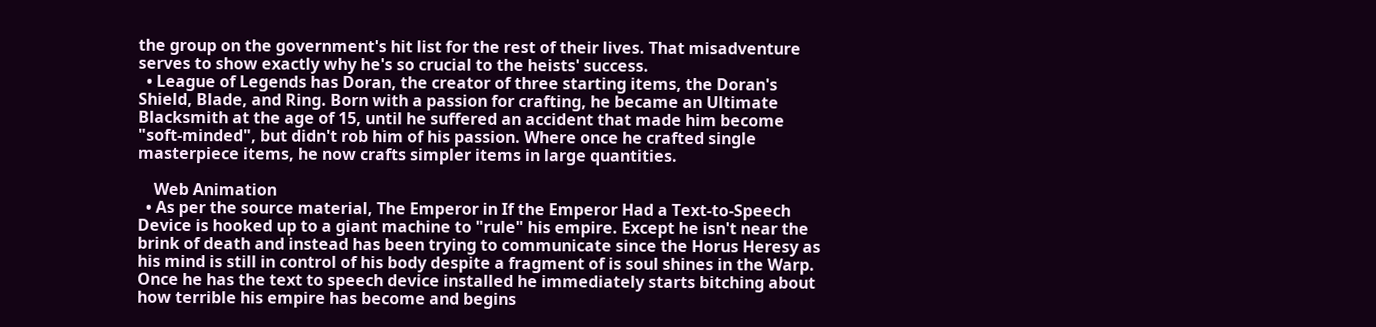the group on the government's hit list for the rest of their lives. That misadventure serves to show exactly why he's so crucial to the heists' success.
  • League of Legends has Doran, the creator of three starting items, the Doran's Shield, Blade, and Ring. Born with a passion for crafting, he became an Ultimate Blacksmith at the age of 15, until he suffered an accident that made him become "soft-minded", but didn't rob him of his passion. Where once he crafted single masterpiece items, he now crafts simpler items in large quantities.

    Web Animation
  • As per the source material, The Emperor in If the Emperor Had a Text-to-Speech Device is hooked up to a giant machine to "rule" his empire. Except he isn't near the brink of death and instead has been trying to communicate since the Horus Heresy as his mind is still in control of his body despite a fragment of is soul shines in the Warp. Once he has the text to speech device installed he immediately starts bitching about how terrible his empire has become and begins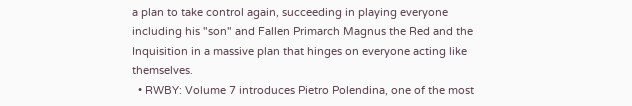a plan to take control again, succeeding in playing everyone including his "son" and Fallen Primarch Magnus the Red and the Inquisition in a massive plan that hinges on everyone acting like themselves.
  • RWBY: Volume 7 introduces Pietro Polendina, one of the most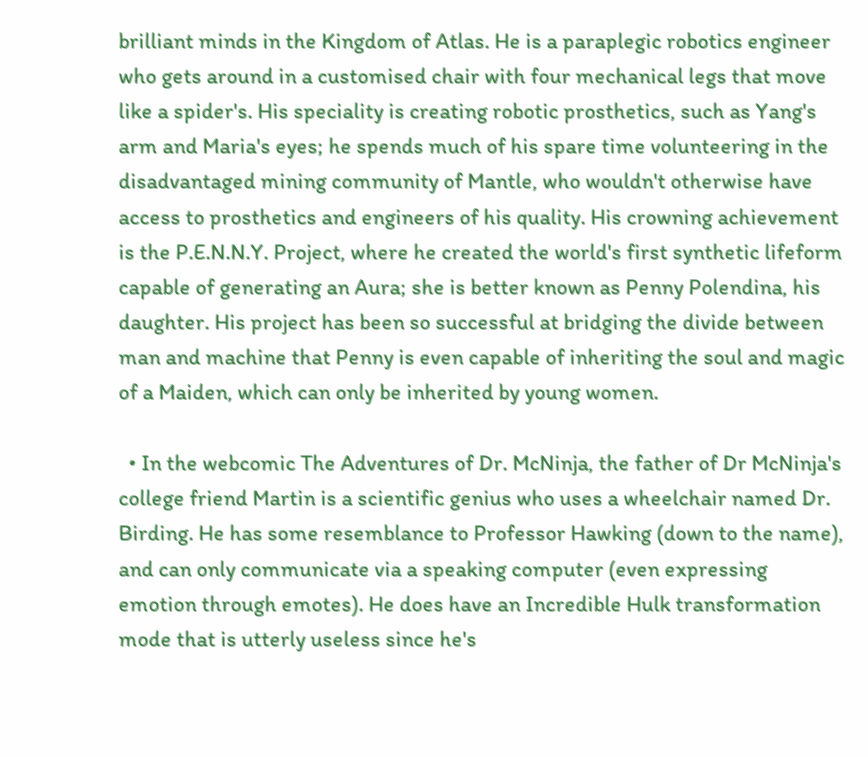brilliant minds in the Kingdom of Atlas. He is a paraplegic robotics engineer who gets around in a customised chair with four mechanical legs that move like a spider's. His speciality is creating robotic prosthetics, such as Yang's arm and Maria's eyes; he spends much of his spare time volunteering in the disadvantaged mining community of Mantle, who wouldn't otherwise have access to prosthetics and engineers of his quality. His crowning achievement is the P.E.N.N.Y. Project, where he created the world's first synthetic lifeform capable of generating an Aura; she is better known as Penny Polendina, his daughter. His project has been so successful at bridging the divide between man and machine that Penny is even capable of inheriting the soul and magic of a Maiden, which can only be inherited by young women.

  • In the webcomic The Adventures of Dr. McNinja, the father of Dr McNinja's college friend Martin is a scientific genius who uses a wheelchair named Dr. Birding. He has some resemblance to Professor Hawking (down to the name), and can only communicate via a speaking computer (even expressing emotion through emotes). He does have an Incredible Hulk transformation mode that is utterly useless since he's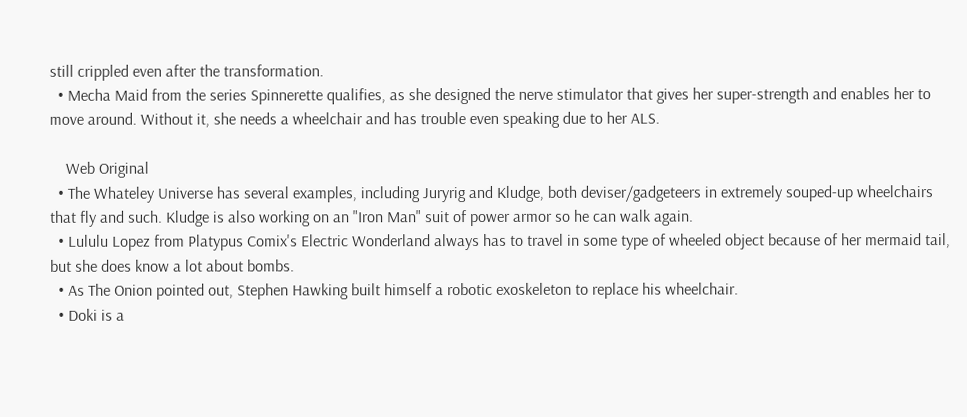still crippled even after the transformation.
  • Mecha Maid from the series Spinnerette qualifies, as she designed the nerve stimulator that gives her super-strength and enables her to move around. Without it, she needs a wheelchair and has trouble even speaking due to her ALS.

    Web Original
  • The Whateley Universe has several examples, including Juryrig and Kludge, both deviser/gadgeteers in extremely souped-up wheelchairs that fly and such. Kludge is also working on an "Iron Man" suit of power armor so he can walk again.
  • Lululu Lopez from Platypus Comix's Electric Wonderland always has to travel in some type of wheeled object because of her mermaid tail, but she does know a lot about bombs.
  • As The Onion pointed out, Stephen Hawking built himself a robotic exoskeleton to replace his wheelchair.
  • Doki is a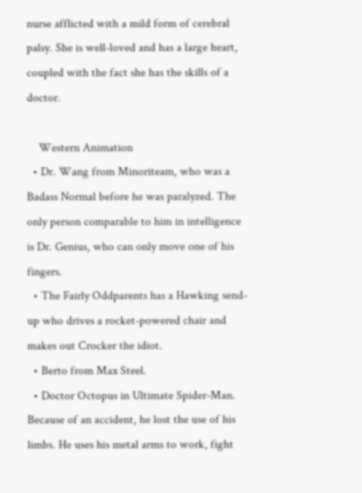nurse afflicted with a mild form of cerebral palsy. She is well-loved and has a large heart, coupled with the fact she has the skills of a doctor.

    Western Animation
  • Dr. Wang from Minoriteam, who was a Badass Normal before he was paralyzed. The only person comparable to him in intelligence is Dr. Genius, who can only move one of his fingers.
  • The Fairly Oddparents has a Hawking send-up who drives a rocket-powered chair and makes out Crocker the idiot.
  • Berto from Max Steel.
  • Doctor Octopus in Ultimate Spider-Man. Because of an accident, he lost the use of his limbs. He uses his metal arms to work, fight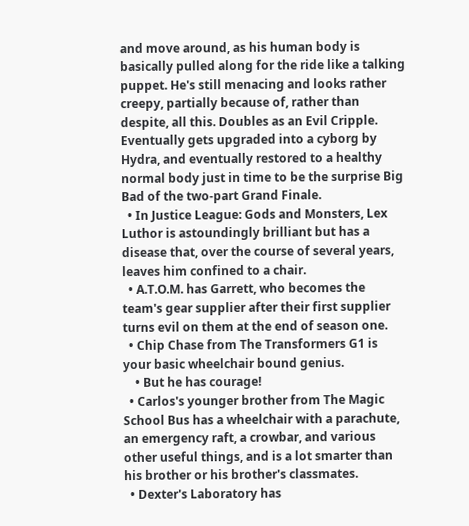and move around, as his human body is basically pulled along for the ride like a talking puppet. He's still menacing and looks rather creepy, partially because of, rather than despite, all this. Doubles as an Evil Cripple. Eventually gets upgraded into a cyborg by Hydra, and eventually restored to a healthy normal body just in time to be the surprise Big Bad of the two-part Grand Finale.
  • In Justice League: Gods and Monsters, Lex Luthor is astoundingly brilliant but has a disease that, over the course of several years, leaves him confined to a chair.
  • A.T.O.M. has Garrett, who becomes the team's gear supplier after their first supplier turns evil on them at the end of season one.
  • Chip Chase from The Transformers G1 is your basic wheelchair bound genius.
    • But he has courage!
  • Carlos's younger brother from The Magic School Bus has a wheelchair with a parachute, an emergency raft, a crowbar, and various other useful things, and is a lot smarter than his brother or his brother's classmates.
  • Dexter's Laboratory has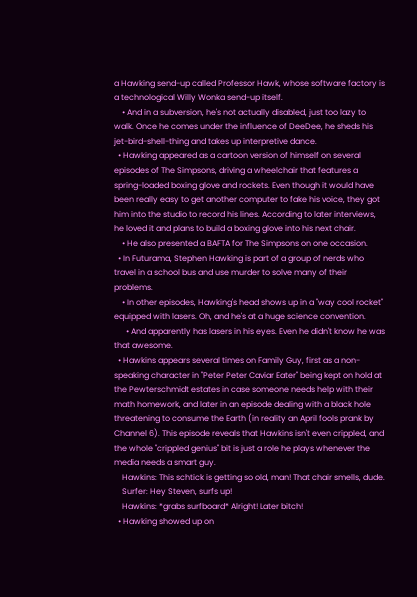a Hawking send-up called Professor Hawk, whose software factory is a technological Willy Wonka send-up itself.
    • And in a subversion, he's not actually disabled, just too lazy to walk. Once he comes under the influence of DeeDee, he sheds his jet-bird-shell-thing and takes up interpretive dance.
  • Hawking appeared as a cartoon version of himself on several episodes of The Simpsons, driving a wheelchair that features a spring-loaded boxing glove and rockets. Even though it would have been really easy to get another computer to fake his voice, they got him into the studio to record his lines. According to later interviews, he loved it and plans to build a boxing glove into his next chair.
    • He also presented a BAFTA for The Simpsons on one occasion.
  • In Futurama, Stephen Hawking is part of a group of nerds who travel in a school bus and use murder to solve many of their problems.
    • In other episodes, Hawking's head shows up in a "way cool rocket" equipped with lasers. Oh, and he's at a huge science convention.
      • And apparently has lasers in his eyes. Even he didn't know he was that awesome.
  • Hawkins appears several times on Family Guy, first as a non-speaking character in "Peter Peter Caviar Eater" being kept on hold at the Pewterschmidt estates in case someone needs help with their math homework, and later in an episode dealing with a black hole threatening to consume the Earth (in reality an April fools prank by Channel 6). This episode reveals that Hawkins isn't even crippled, and the whole "crippled genius" bit is just a role he plays whenever the media needs a smart guy.
    Hawkins: This schtick is getting so old, man! That chair smells, dude.
    Surfer: Hey Steven, surfs up!
    Hawkins: *grabs surfboard* Alright! Later bitch!
  • Hawking showed up on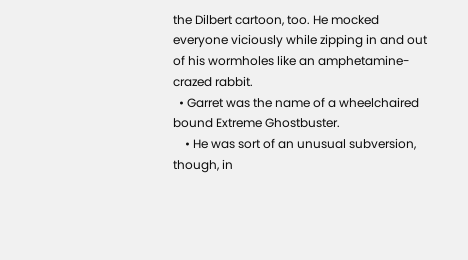the Dilbert cartoon, too. He mocked everyone viciously while zipping in and out of his wormholes like an amphetamine-crazed rabbit.
  • Garret was the name of a wheelchaired bound Extreme Ghostbuster.
    • He was sort of an unusual subversion, though, in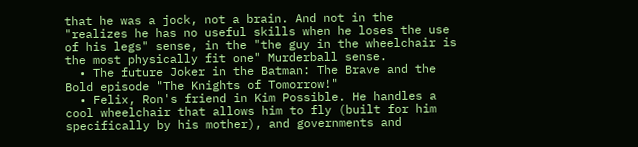that he was a jock, not a brain. And not in the "realizes he has no useful skills when he loses the use of his legs" sense, in the "the guy in the wheelchair is the most physically fit one" Murderball sense.
  • The future Joker in the Batman: The Brave and the Bold episode "The Knights of Tomorrow!"
  • Felix, Ron's friend in Kim Possible. He handles a cool wheelchair that allows him to fly (built for him specifically by his mother), and governments and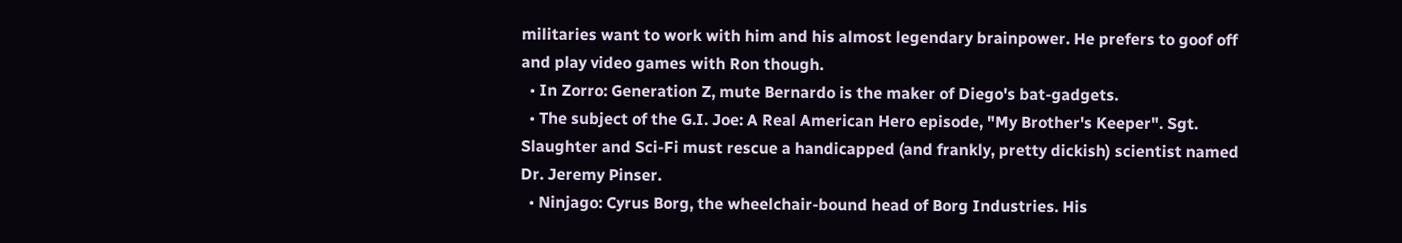militaries want to work with him and his almost legendary brainpower. He prefers to goof off and play video games with Ron though.
  • In Zorro: Generation Z, mute Bernardo is the maker of Diego's bat-gadgets.
  • The subject of the G.I. Joe: A Real American Hero episode, "My Brother's Keeper". Sgt. Slaughter and Sci-Fi must rescue a handicapped (and frankly, pretty dickish) scientist named Dr. Jeremy Pinser.
  • Ninjago: Cyrus Borg, the wheelchair-bound head of Borg Industries. His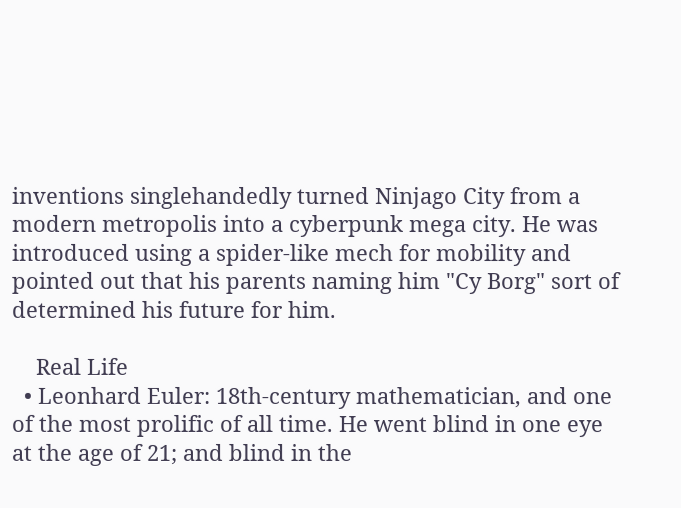inventions singlehandedly turned Ninjago City from a modern metropolis into a cyberpunk mega city. He was introduced using a spider-like mech for mobility and pointed out that his parents naming him "Cy Borg" sort of determined his future for him.

    Real Life
  • Leonhard Euler: 18th-century mathematician, and one of the most prolific of all time. He went blind in one eye at the age of 21; and blind in the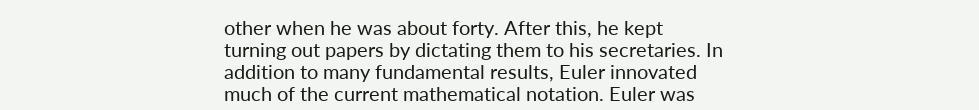other when he was about forty. After this, he kept turning out papers by dictating them to his secretaries. In addition to many fundamental results, Euler innovated much of the current mathematical notation. Euler was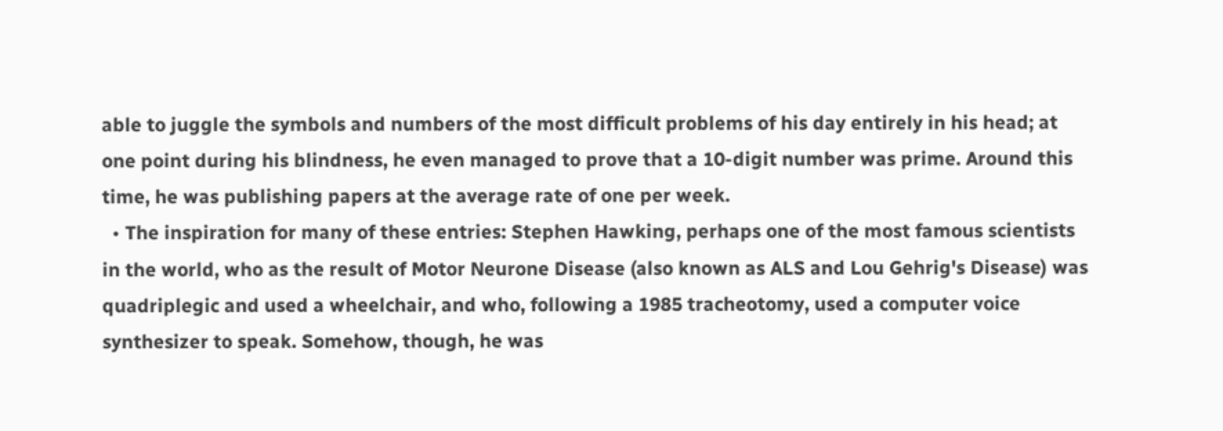able to juggle the symbols and numbers of the most difficult problems of his day entirely in his head; at one point during his blindness, he even managed to prove that a 10-digit number was prime. Around this time, he was publishing papers at the average rate of one per week.
  • The inspiration for many of these entries: Stephen Hawking, perhaps one of the most famous scientists in the world, who as the result of Motor Neurone Disease (also known as ALS and Lou Gehrig's Disease) was quadriplegic and used a wheelchair, and who, following a 1985 tracheotomy, used a computer voice synthesizer to speak. Somehow, though, he was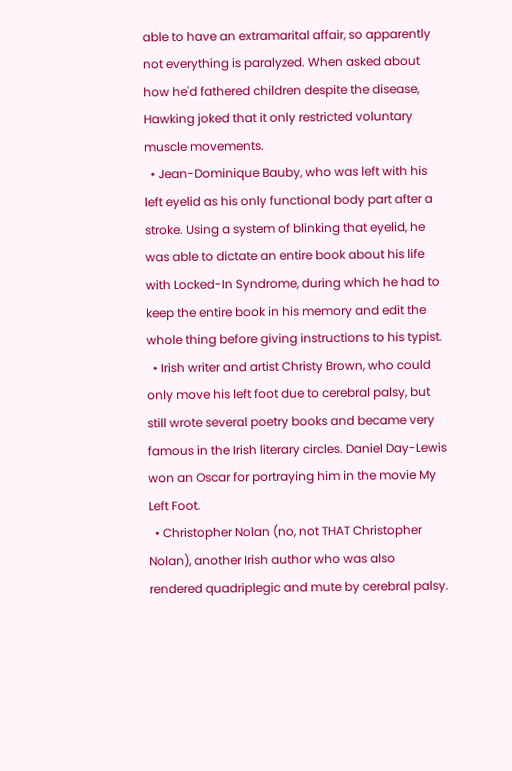able to have an extramarital affair, so apparently not everything is paralyzed. When asked about how he'd fathered children despite the disease, Hawking joked that it only restricted voluntary muscle movements.
  • Jean-Dominique Bauby, who was left with his left eyelid as his only functional body part after a stroke. Using a system of blinking that eyelid, he was able to dictate an entire book about his life with Locked-In Syndrome, during which he had to keep the entire book in his memory and edit the whole thing before giving instructions to his typist.
  • Irish writer and artist Christy Brown, who could only move his left foot due to cerebral palsy, but still wrote several poetry books and became very famous in the Irish literary circles. Daniel Day-Lewis won an Oscar for portraying him in the movie My Left Foot.
  • Christopher Nolan (no, not THAT Christopher Nolan), another Irish author who was also rendered quadriplegic and mute by cerebral palsy.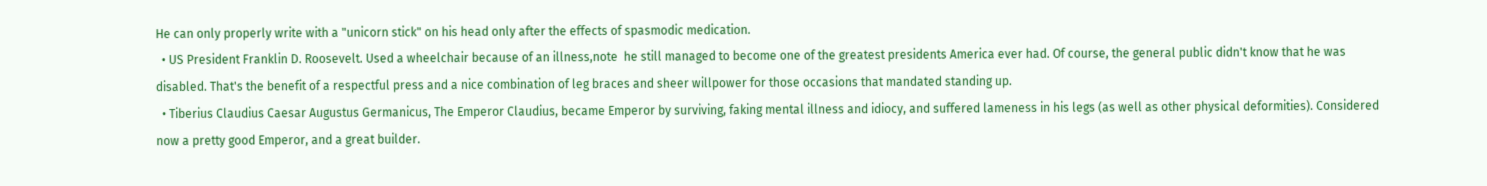He can only properly write with a "unicorn stick" on his head only after the effects of spasmodic medication.
  • US President Franklin D. Roosevelt. Used a wheelchair because of an illness,note  he still managed to become one of the greatest presidents America ever had. Of course, the general public didn't know that he was disabled. That's the benefit of a respectful press and a nice combination of leg braces and sheer willpower for those occasions that mandated standing up.
  • Tiberius Claudius Caesar Augustus Germanicus, The Emperor Claudius, became Emperor by surviving, faking mental illness and idiocy, and suffered lameness in his legs (as well as other physical deformities). Considered now a pretty good Emperor, and a great builder.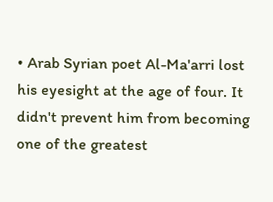• Arab Syrian poet Al-Ma'arri lost his eyesight at the age of four. It didn't prevent him from becoming one of the greatest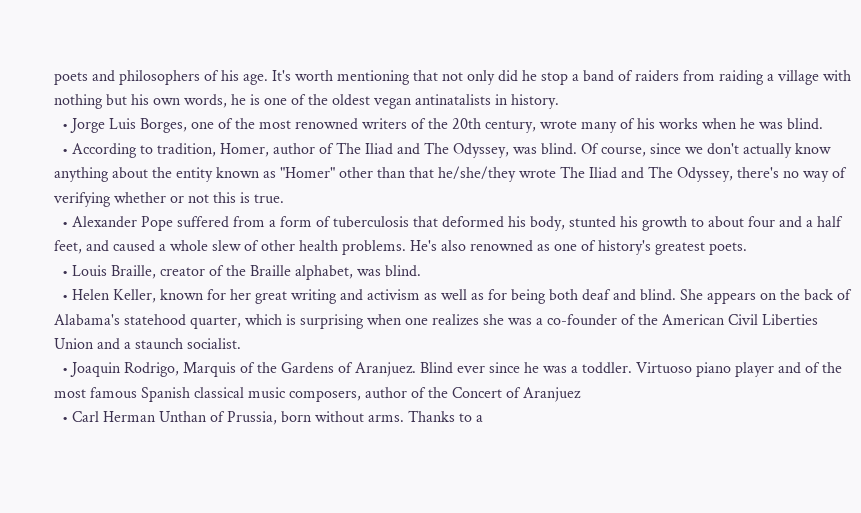poets and philosophers of his age. It's worth mentioning that not only did he stop a band of raiders from raiding a village with nothing but his own words, he is one of the oldest vegan antinatalists in history.
  • Jorge Luis Borges, one of the most renowned writers of the 20th century, wrote many of his works when he was blind.
  • According to tradition, Homer, author of The Iliad and The Odyssey, was blind. Of course, since we don't actually know anything about the entity known as "Homer" other than that he/she/they wrote The Iliad and The Odyssey, there's no way of verifying whether or not this is true.
  • Alexander Pope suffered from a form of tuberculosis that deformed his body, stunted his growth to about four and a half feet, and caused a whole slew of other health problems. He's also renowned as one of history's greatest poets.
  • Louis Braille, creator of the Braille alphabet, was blind.
  • Helen Keller, known for her great writing and activism as well as for being both deaf and blind. She appears on the back of Alabama's statehood quarter, which is surprising when one realizes she was a co-founder of the American Civil Liberties Union and a staunch socialist.
  • Joaquin Rodrigo, Marquis of the Gardens of Aranjuez. Blind ever since he was a toddler. Virtuoso piano player and of the most famous Spanish classical music composers, author of the Concert of Aranjuez
  • Carl Herman Unthan of Prussia, born without arms. Thanks to a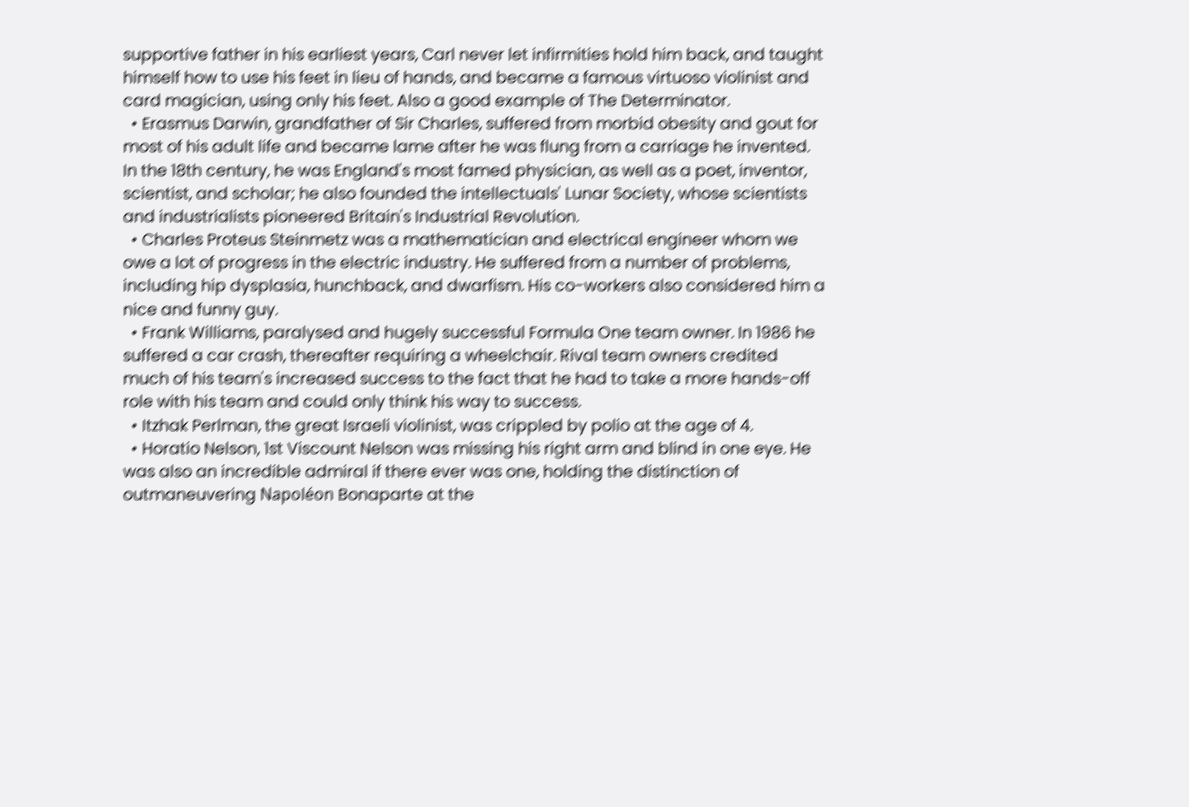supportive father in his earliest years, Carl never let infirmities hold him back, and taught himself how to use his feet in lieu of hands, and became a famous virtuoso violinist and card magician, using only his feet. Also a good example of The Determinator.
  • Erasmus Darwin, grandfather of Sir Charles, suffered from morbid obesity and gout for most of his adult life and became lame after he was flung from a carriage he invented. In the 18th century, he was England's most famed physician, as well as a poet, inventor, scientist, and scholar; he also founded the intellectuals' Lunar Society, whose scientists and industrialists pioneered Britain's Industrial Revolution.
  • Charles Proteus Steinmetz was a mathematician and electrical engineer whom we owe a lot of progress in the electric industry. He suffered from a number of problems, including hip dysplasia, hunchback, and dwarfism. His co-workers also considered him a nice and funny guy.
  • Frank Williams, paralysed and hugely successful Formula One team owner. In 1986 he suffered a car crash, thereafter requiring a wheelchair. Rival team owners credited much of his team's increased success to the fact that he had to take a more hands-off role with his team and could only think his way to success.
  • Itzhak Perlman, the great Israeli violinist, was crippled by polio at the age of 4.
  • Horatio Nelson, 1st Viscount Nelson was missing his right arm and blind in one eye. He was also an incredible admiral if there ever was one, holding the distinction of outmaneuvering Napoléon Bonaparte at the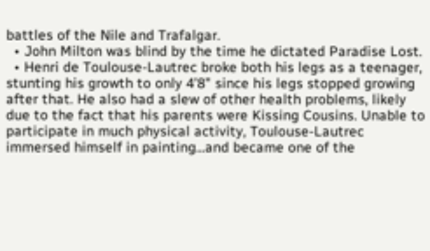battles of the Nile and Trafalgar.
  • John Milton was blind by the time he dictated Paradise Lost.
  • Henri de Toulouse-Lautrec broke both his legs as a teenager, stunting his growth to only 4'8" since his legs stopped growing after that. He also had a slew of other health problems, likely due to the fact that his parents were Kissing Cousins. Unable to participate in much physical activity, Toulouse-Lautrec immersed himself in painting...and became one of the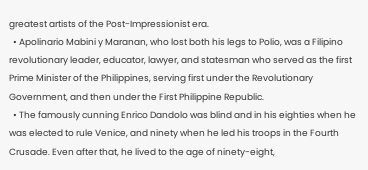greatest artists of the Post-Impressionist era.
  • Apolinario Mabini y Maranan, who lost both his legs to Polio, was a Filipino revolutionary leader, educator, lawyer, and statesman who served as the first Prime Minister of the Philippines, serving first under the Revolutionary Government, and then under the First Philippine Republic.
  • The famously cunning Enrico Dandolo was blind and in his eighties when he was elected to rule Venice, and ninety when he led his troops in the Fourth Crusade. Even after that, he lived to the age of ninety-eight,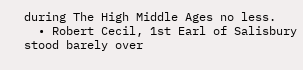during The High Middle Ages no less.
  • Robert Cecil, 1st Earl of Salisbury stood barely over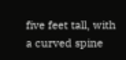five feet tall, with a curved spine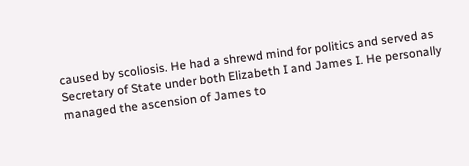caused by scoliosis. He had a shrewd mind for politics and served as Secretary of State under both Elizabeth I and James I. He personally managed the ascension of James to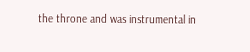the throne and was instrumental in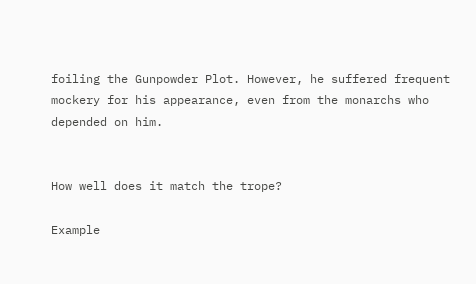foiling the Gunpowder Plot. However, he suffered frequent mockery for his appearance, even from the monarchs who depended on him.


How well does it match the trope?

Example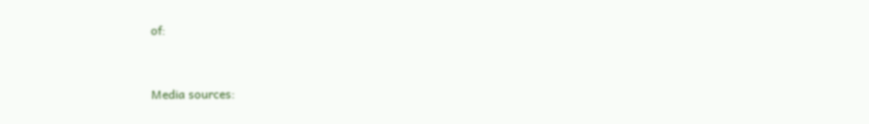of:


Media sources: